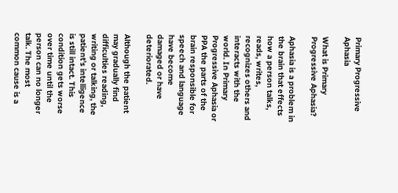Primary Progressive Aphasia

What is Primary Progressive Aphasia?

Aphasia is a problem in the brain that effects how a person talks, reads, writes, recognizes others and interacts with the world. In Primary Progressive Aphasia or PPA the parts of the brain responsible for speech and language have become damaged or have deteriorated.

Although the patient may gradually find difficulties reading, writing or talking, the patient’s intelligence is still intact. This condition gets worse over time until the person can no longer talk. The most common cause is a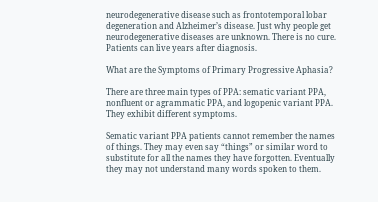neurodegenerative disease such as frontotemporal lobar degeneration and Alzheimer’s disease. Just why people get neurodegenerative diseases are unknown. There is no cure. Patients can live years after diagnosis.

What are the Symptoms of Primary Progressive Aphasia?

There are three main types of PPA: sematic variant PPA, nonfluent or agrammatic PPA, and logopenic variant PPA. They exhibit different symptoms.

Sematic variant PPA patients cannot remember the names of things. They may even say “things” or similar word to substitute for all the names they have forgotten. Eventually they may not understand many words spoken to them.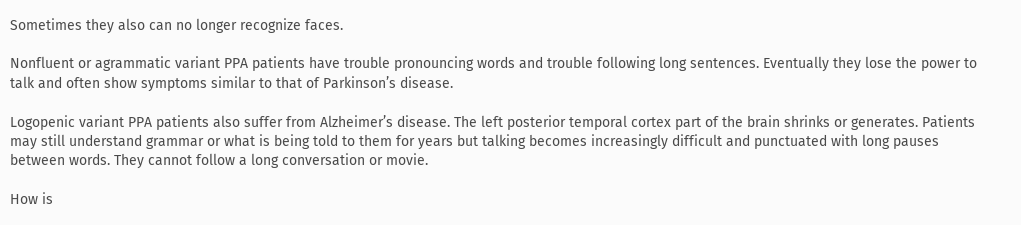Sometimes they also can no longer recognize faces.

Nonfluent or agrammatic variant PPA patients have trouble pronouncing words and trouble following long sentences. Eventually they lose the power to talk and often show symptoms similar to that of Parkinson’s disease.

Logopenic variant PPA patients also suffer from Alzheimer’s disease. The left posterior temporal cortex part of the brain shrinks or generates. Patients may still understand grammar or what is being told to them for years but talking becomes increasingly difficult and punctuated with long pauses between words. They cannot follow a long conversation or movie.

How is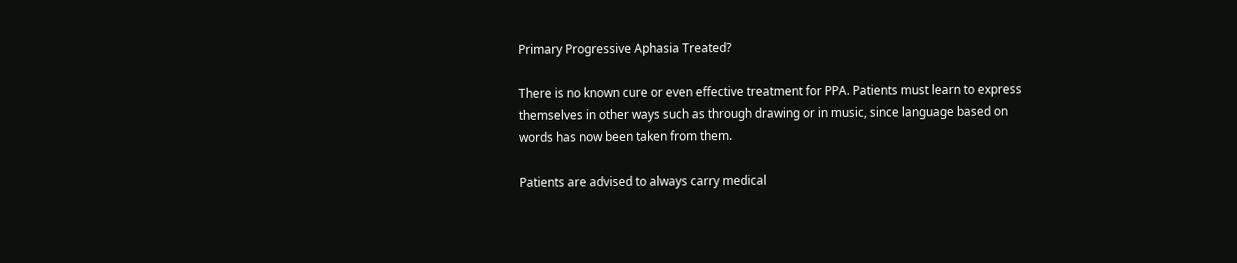Primary Progressive Aphasia Treated?

There is no known cure or even effective treatment for PPA. Patients must learn to express themselves in other ways such as through drawing or in music, since language based on words has now been taken from them.

Patients are advised to always carry medical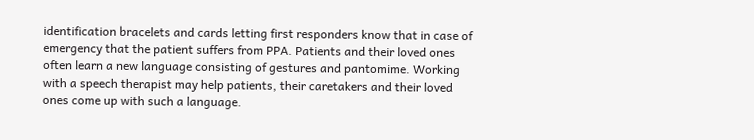identification bracelets and cards letting first responders know that in case of emergency that the patient suffers from PPA. Patients and their loved ones often learn a new language consisting of gestures and pantomime. Working with a speech therapist may help patients, their caretakers and their loved ones come up with such a language.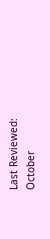Last Reviewed:
October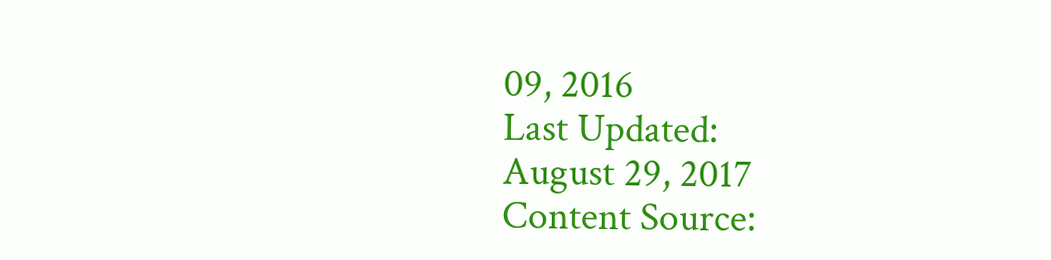09, 2016
Last Updated:
August 29, 2017
Content Source: